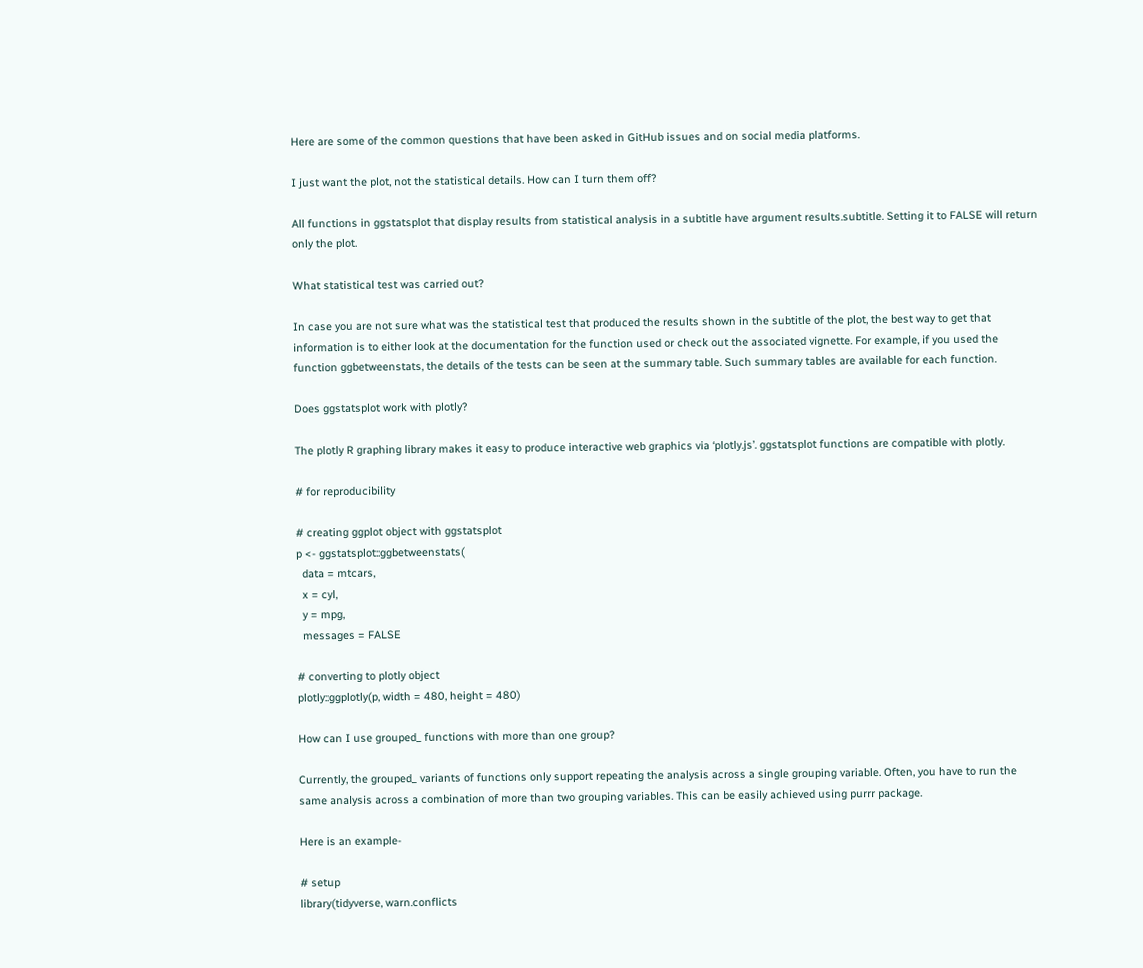Here are some of the common questions that have been asked in GitHub issues and on social media platforms.

I just want the plot, not the statistical details. How can I turn them off?

All functions in ggstatsplot that display results from statistical analysis in a subtitle have argument results.subtitle. Setting it to FALSE will return only the plot.

What statistical test was carried out?

In case you are not sure what was the statistical test that produced the results shown in the subtitle of the plot, the best way to get that information is to either look at the documentation for the function used or check out the associated vignette. For example, if you used the function ggbetweenstats, the details of the tests can be seen at the summary table. Such summary tables are available for each function.

Does ggstatsplot work with plotly?

The plotly R graphing library makes it easy to produce interactive web graphics via ‘plotly.js’. ggstatsplot functions are compatible with plotly.

# for reproducibility

# creating ggplot object with ggstatsplot
p <- ggstatsplot::ggbetweenstats(
  data = mtcars,
  x = cyl,
  y = mpg,
  messages = FALSE

# converting to plotly object
plotly::ggplotly(p, width = 480, height = 480)

How can I use grouped_ functions with more than one group?

Currently, the grouped_ variants of functions only support repeating the analysis across a single grouping variable. Often, you have to run the same analysis across a combination of more than two grouping variables. This can be easily achieved using purrr package.

Here is an example-

# setup
library(tidyverse, warn.conflicts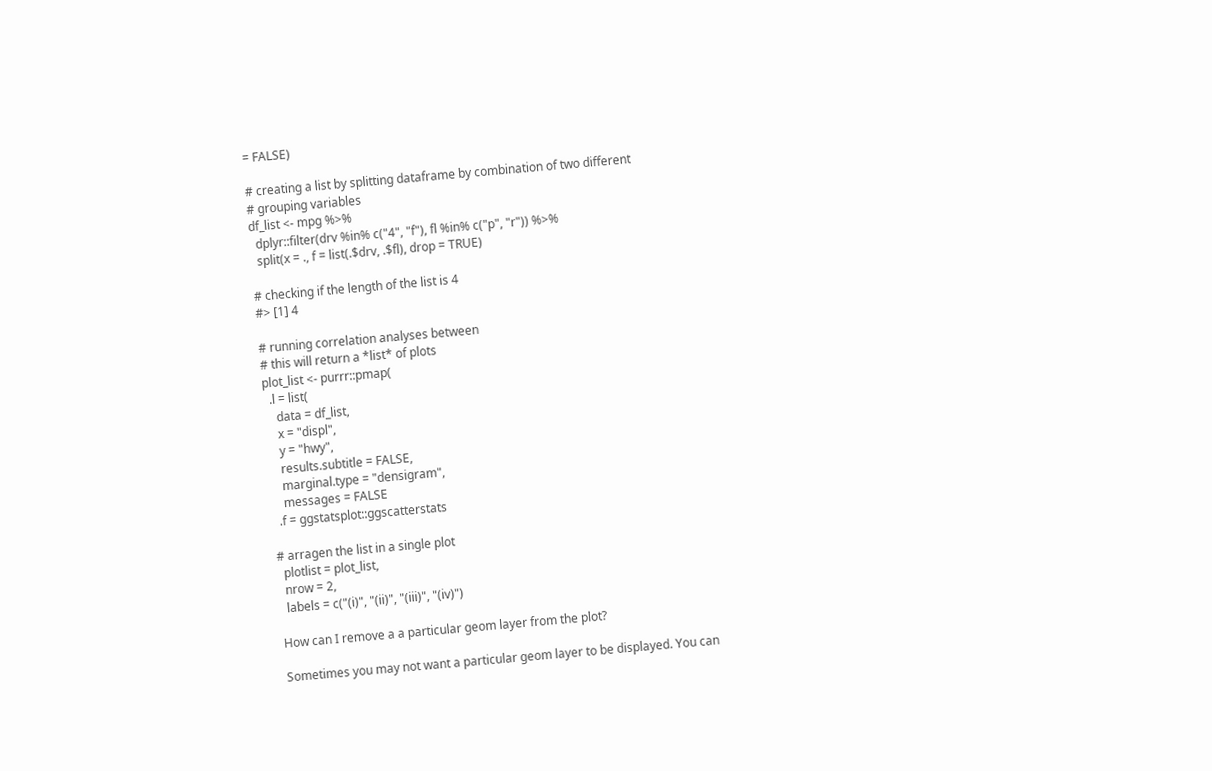= FALSE)

# creating a list by splitting dataframe by combination of two different
# grouping variables
df_list <- mpg %>%
  dplyr::filter(drv %in% c("4", "f"), fl %in% c("p", "r")) %>%
  split(x = ., f = list(.$drv, .$fl), drop = TRUE)

# checking if the length of the list is 4
#> [1] 4

# running correlation analyses between
# this will return a *list* of plots
plot_list <- purrr::pmap(
  .l = list(
    data = df_list,
    x = "displ",
    y = "hwy",
    results.subtitle = FALSE,
    marginal.type = "densigram",
    messages = FALSE
  .f = ggstatsplot::ggscatterstats

# arragen the list in a single plot
  plotlist = plot_list,
  nrow = 2,
  labels = c("(i)", "(ii)", "(iii)", "(iv)")

How can I remove a a particular geom layer from the plot?

Sometimes you may not want a particular geom layer to be displayed. You can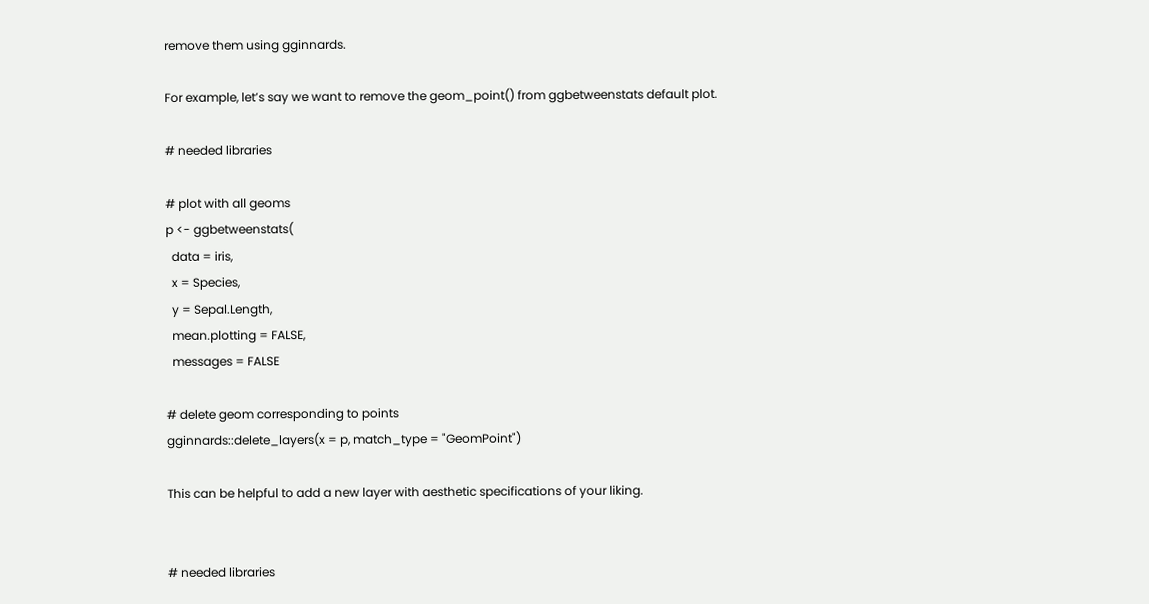remove them using gginnards.

For example, let’s say we want to remove the geom_point() from ggbetweenstats default plot.

# needed libraries

# plot with all geoms
p <- ggbetweenstats(
  data = iris,
  x = Species,
  y = Sepal.Length,
  mean.plotting = FALSE,
  messages = FALSE

# delete geom corresponding to points
gginnards::delete_layers(x = p, match_type = "GeomPoint")

This can be helpful to add a new layer with aesthetic specifications of your liking.


# needed libraries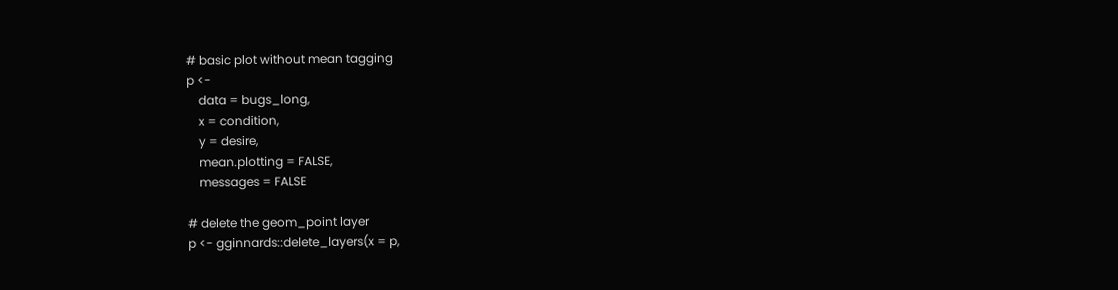# basic plot without mean tagging
p <-
    data = bugs_long,
    x = condition,
    y = desire,
    mean.plotting = FALSE,
    messages = FALSE

# delete the geom_point layer
p <- gginnards::delete_layers(x = p,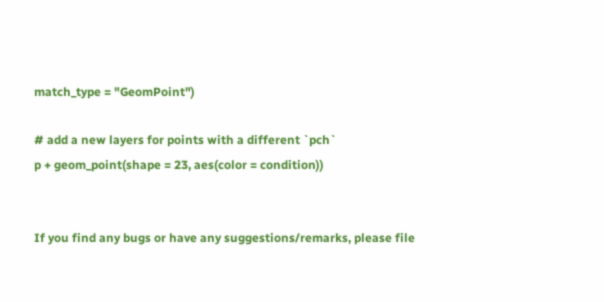match_type = "GeomPoint")

# add a new layers for points with a different `pch`
p + geom_point(shape = 23, aes(color = condition))


If you find any bugs or have any suggestions/remarks, please file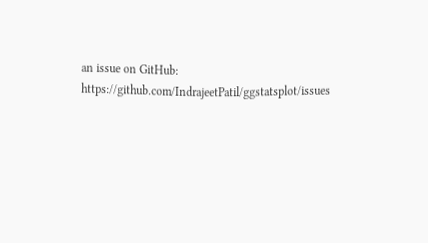an issue on GitHub: https://github.com/IndrajeetPatil/ggstatsplot/issues